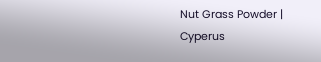Nut Grass Powder | Cyperus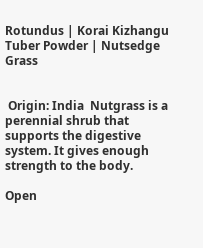Rotundus | Korai Kizhangu Tuber Powder | Nutsedge Grass


 Origin: India  Nutgrass is a perennial shrub that supports the digestive system. It gives enough strength to the body.

Open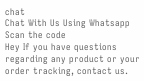chat
Chat With Us Using Whatsapp
Scan the code
Hey If you have questions regarding any product or your order tracking, contact us.